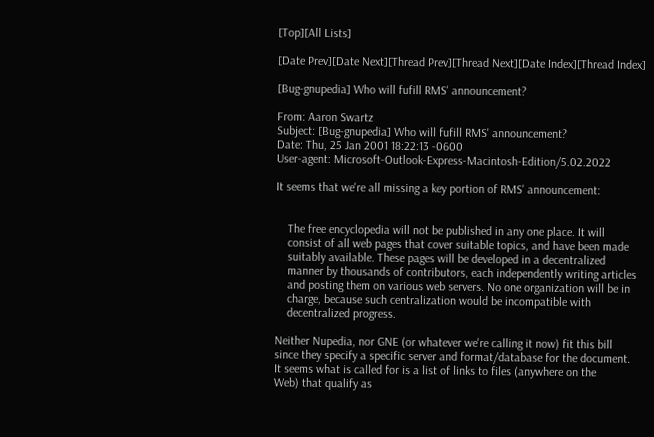[Top][All Lists]

[Date Prev][Date Next][Thread Prev][Thread Next][Date Index][Thread Index]

[Bug-gnupedia] Who will fufill RMS' announcement?

From: Aaron Swartz
Subject: [Bug-gnupedia] Who will fufill RMS' announcement?
Date: Thu, 25 Jan 2001 18:22:13 -0600
User-agent: Microsoft-Outlook-Express-Macintosh-Edition/5.02.2022

It seems that we're all missing a key portion of RMS' announcement:


    The free encyclopedia will not be published in any one place. It will
    consist of all web pages that cover suitable topics, and have been made
    suitably available. These pages will be developed in a decentralized
    manner by thousands of contributors, each independently writing articles
    and posting them on various web servers. No one organization will be in
    charge, because such centralization would be incompatible with
    decentralized progress.

Neither Nupedia, nor GNE (or whatever we're calling it now) fit this bill
since they specify a specific server and format/database for the document.
It seems what is called for is a list of links to files (anywhere on the
Web) that qualify as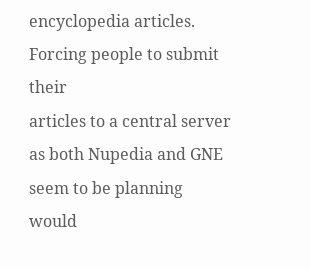encyclopedia articles. Forcing people to submit their
articles to a central server as both Nupedia and GNE seem to be planning
would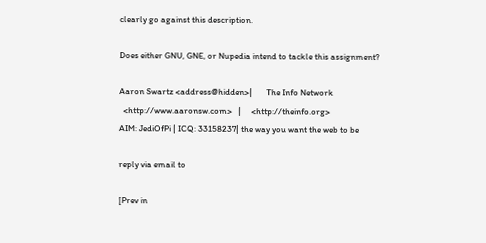clearly go against this description.

Does either GNU, GNE, or Nupedia intend to tackle this assignment?

Aaron Swartz <address@hidden>|       The Info Network
  <http://www.aaronsw.com>   |     <http://theinfo.org>
AIM: JediOfPi | ICQ: 33158237| the way you want the web to be

reply via email to

[Prev in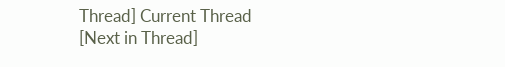Thread] Current Thread [Next in Thread]